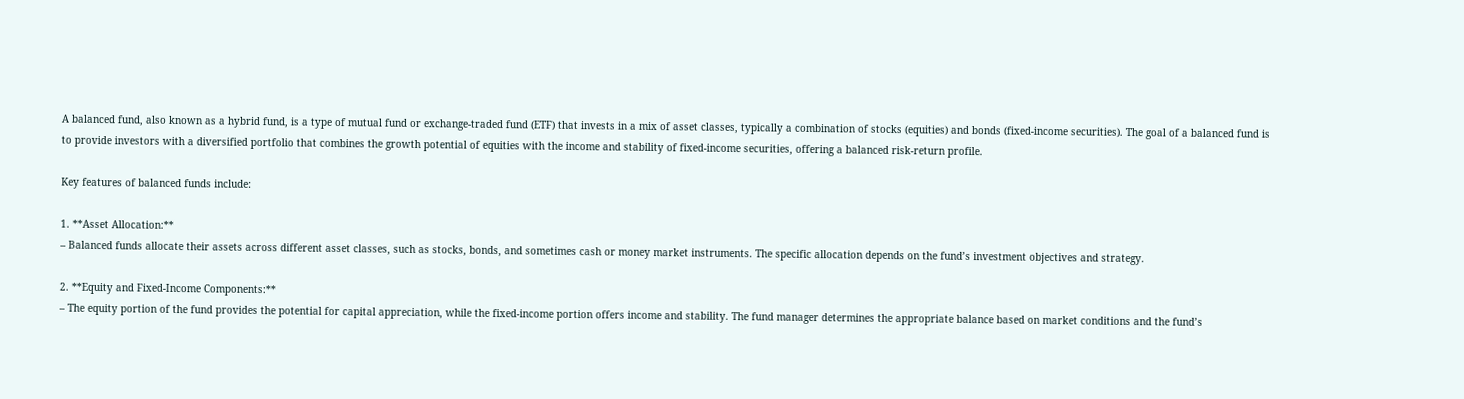A balanced fund, also known as a hybrid fund, is a type of mutual fund or exchange-traded fund (ETF) that invests in a mix of asset classes, typically a combination of stocks (equities) and bonds (fixed-income securities). The goal of a balanced fund is to provide investors with a diversified portfolio that combines the growth potential of equities with the income and stability of fixed-income securities, offering a balanced risk-return profile.

Key features of balanced funds include:

1. **Asset Allocation:**
– Balanced funds allocate their assets across different asset classes, such as stocks, bonds, and sometimes cash or money market instruments. The specific allocation depends on the fund’s investment objectives and strategy.

2. **Equity and Fixed-Income Components:**
– The equity portion of the fund provides the potential for capital appreciation, while the fixed-income portion offers income and stability. The fund manager determines the appropriate balance based on market conditions and the fund’s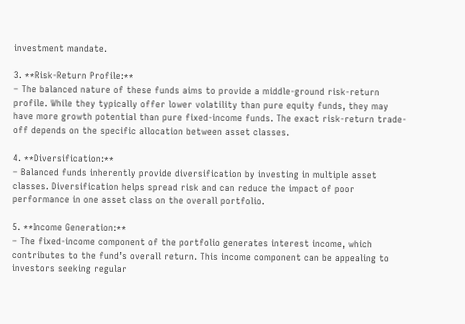investment mandate.

3. **Risk-Return Profile:**
– The balanced nature of these funds aims to provide a middle-ground risk-return profile. While they typically offer lower volatility than pure equity funds, they may have more growth potential than pure fixed-income funds. The exact risk-return trade-off depends on the specific allocation between asset classes.

4. **Diversification:**
– Balanced funds inherently provide diversification by investing in multiple asset classes. Diversification helps spread risk and can reduce the impact of poor performance in one asset class on the overall portfolio.

5. **Income Generation:**
– The fixed-income component of the portfolio generates interest income, which contributes to the fund’s overall return. This income component can be appealing to investors seeking regular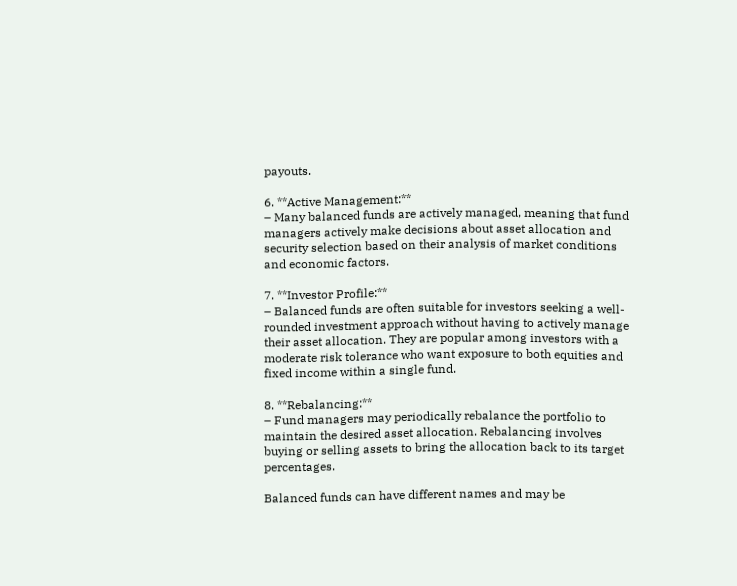payouts.

6. **Active Management:**
– Many balanced funds are actively managed, meaning that fund managers actively make decisions about asset allocation and security selection based on their analysis of market conditions and economic factors.

7. **Investor Profile:**
– Balanced funds are often suitable for investors seeking a well-rounded investment approach without having to actively manage their asset allocation. They are popular among investors with a moderate risk tolerance who want exposure to both equities and fixed income within a single fund.

8. **Rebalancing:**
– Fund managers may periodically rebalance the portfolio to maintain the desired asset allocation. Rebalancing involves buying or selling assets to bring the allocation back to its target percentages.

Balanced funds can have different names and may be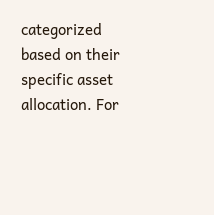categorized based on their specific asset allocation. For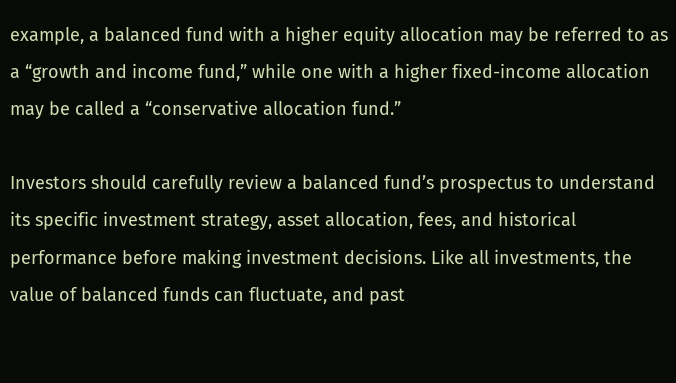example, a balanced fund with a higher equity allocation may be referred to as a “growth and income fund,” while one with a higher fixed-income allocation may be called a “conservative allocation fund.”

Investors should carefully review a balanced fund’s prospectus to understand its specific investment strategy, asset allocation, fees, and historical performance before making investment decisions. Like all investments, the value of balanced funds can fluctuate, and past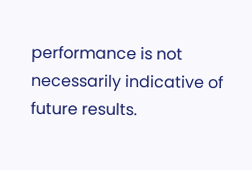performance is not necessarily indicative of future results.